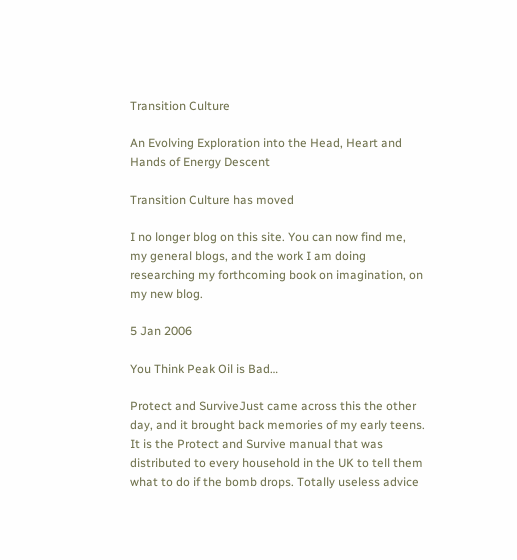Transition Culture

An Evolving Exploration into the Head, Heart and Hands of Energy Descent

Transition Culture has moved

I no longer blog on this site. You can now find me, my general blogs, and the work I am doing researching my forthcoming book on imagination, on my new blog.

5 Jan 2006

You Think Peak Oil is Bad…

Protect and SurviveJust came across this the other day, and it brought back memories of my early teens. It is the Protect and Survive manual that was distributed to every household in the UK to tell them what to do if the bomb drops. Totally useless advice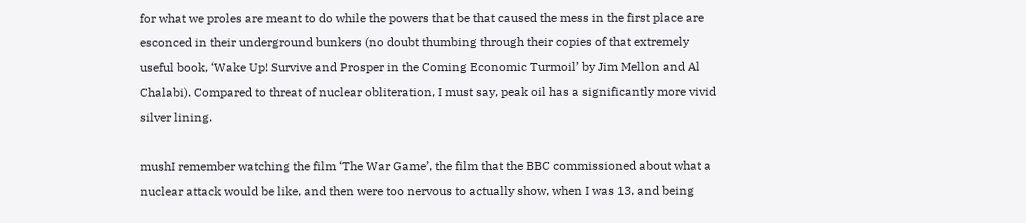for what we proles are meant to do while the powers that be that caused the mess in the first place are esconced in their underground bunkers (no doubt thumbing through their copies of that extremely useful book, ‘Wake Up! Survive and Prosper in the Coming Economic Turmoil’ by Jim Mellon and Al Chalabi). Compared to threat of nuclear obliteration, I must say, peak oil has a significantly more vivid silver lining.

mushI remember watching the film ‘The War Game’, the film that the BBC commissioned about what a nuclear attack would be like, and then were too nervous to actually show, when I was 13, and being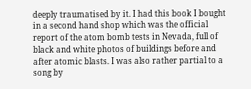deeply traumatised by it. I had this book I bought in a second hand shop which was the official report of the atom bomb tests in Nevada, full of black and white photos of buildings before and after atomic blasts. I was also rather partial to a song by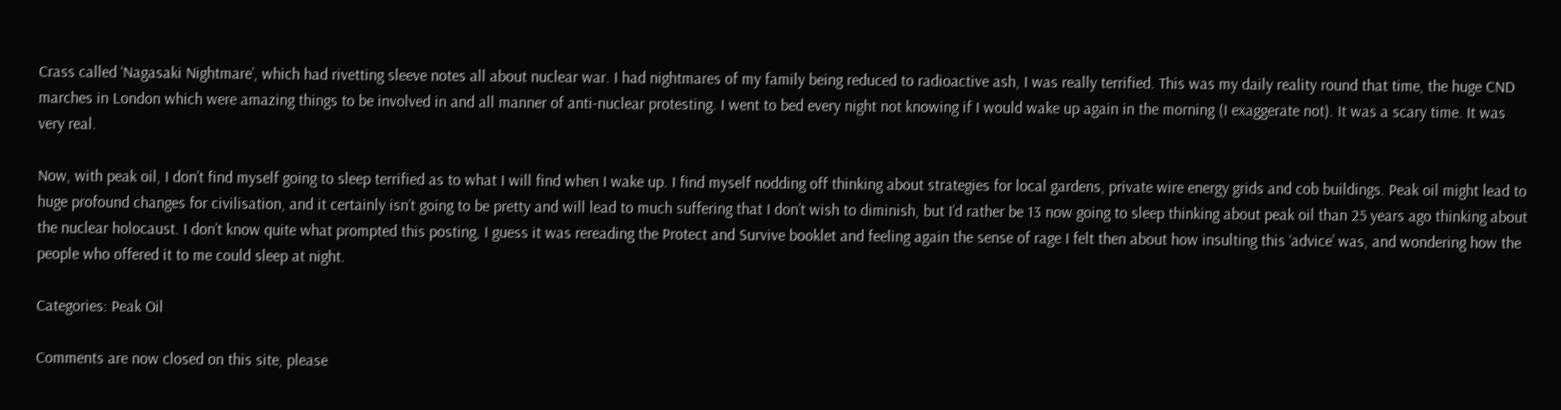Crass called ‘Nagasaki Nightmare’, which had rivetting sleeve notes all about nuclear war. I had nightmares of my family being reduced to radioactive ash, I was really terrified. This was my daily reality round that time, the huge CND marches in London which were amazing things to be involved in and all manner of anti-nuclear protesting. I went to bed every night not knowing if I would wake up again in the morning (I exaggerate not). It was a scary time. It was very real.

Now, with peak oil, I don’t find myself going to sleep terrified as to what I will find when I wake up. I find myself nodding off thinking about strategies for local gardens, private wire energy grids and cob buildings. Peak oil might lead to huge profound changes for civilisation, and it certainly isn’t going to be pretty and will lead to much suffering that I don’t wish to diminish, but I’d rather be 13 now going to sleep thinking about peak oil than 25 years ago thinking about the nuclear holocaust. I don’t know quite what prompted this posting, I guess it was rereading the Protect and Survive booklet and feeling again the sense of rage I felt then about how insulting this ‘advice’ was, and wondering how the people who offered it to me could sleep at night.

Categories: Peak Oil

Comments are now closed on this site, please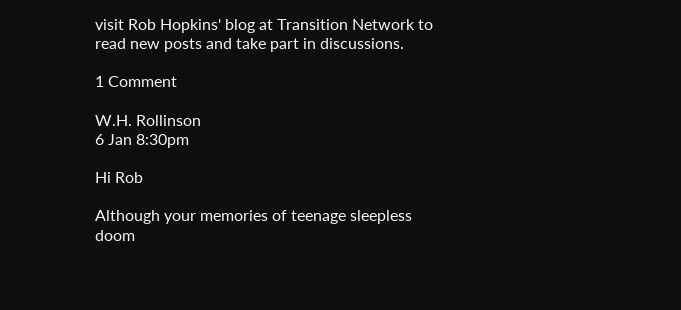visit Rob Hopkins' blog at Transition Network to read new posts and take part in discussions.

1 Comment

W.H. Rollinson
6 Jan 8:30pm

Hi Rob

Although your memories of teenage sleepless doom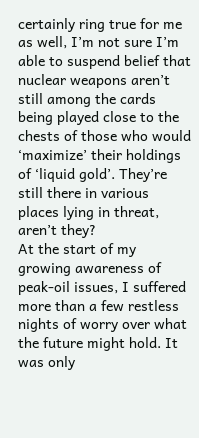certainly ring true for me as well, I’m not sure I’m able to suspend belief that nuclear weapons aren’t still among the cards being played close to the chests of those who would ‘maximize’ their holdings of ‘liquid gold’. They’re still there in various places lying in threat, aren’t they?
At the start of my growing awareness of peak-oil issues, I suffered more than a few restless nights of worry over what the future might hold. It was only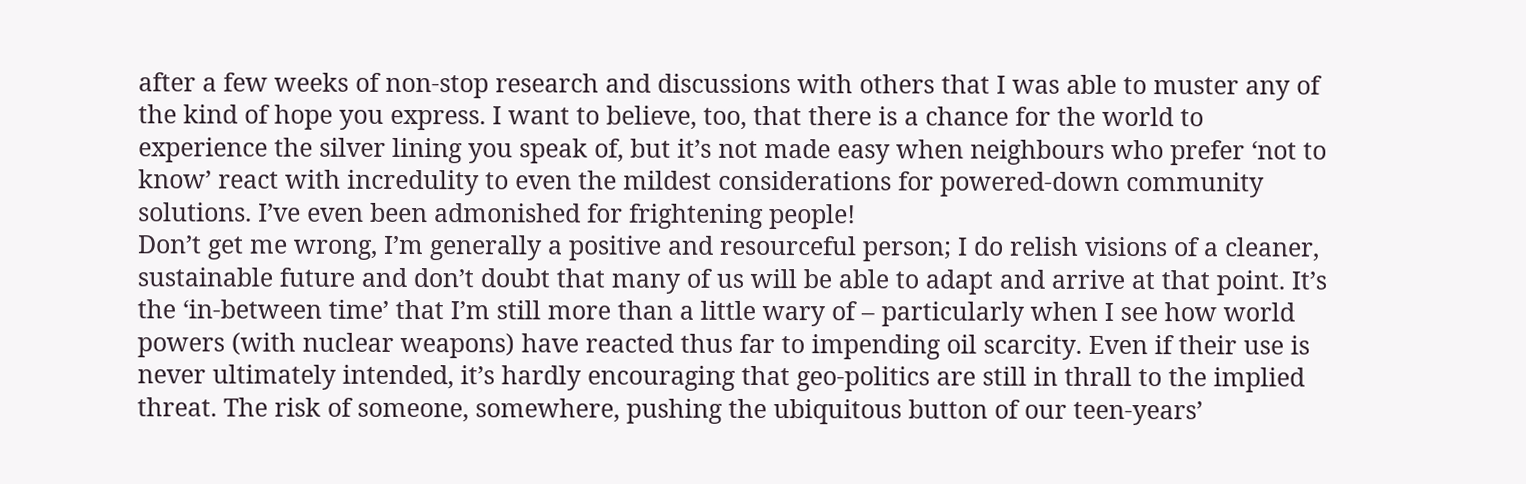after a few weeks of non-stop research and discussions with others that I was able to muster any of the kind of hope you express. I want to believe, too, that there is a chance for the world to experience the silver lining you speak of, but it’s not made easy when neighbours who prefer ‘not to know’ react with incredulity to even the mildest considerations for powered-down community solutions. I’ve even been admonished for frightening people!
Don’t get me wrong, I’m generally a positive and resourceful person; I do relish visions of a cleaner, sustainable future and don’t doubt that many of us will be able to adapt and arrive at that point. It’s the ‘in-between time’ that I’m still more than a little wary of – particularly when I see how world powers (with nuclear weapons) have reacted thus far to impending oil scarcity. Even if their use is never ultimately intended, it’s hardly encouraging that geo-politics are still in thrall to the implied threat. The risk of someone, somewhere, pushing the ubiquitous button of our teen-years’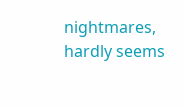nightmares, hardly seems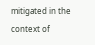mitigated in the context of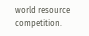world resource competition.